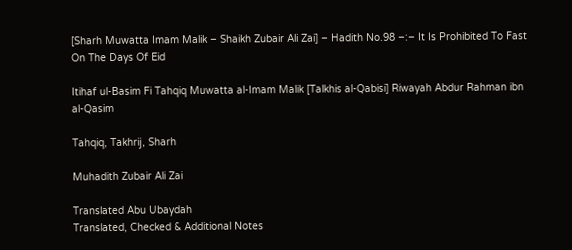[Sharh Muwatta Imam Malik – Shaikh Zubair Ali Zai] – Hadith No.98 –:– It Is Prohibited To Fast On The Days Of Eid

Itihaf ul-Basim Fi Tahqiq Muwatta al-Imam Malik [Talkhis al-Qabisi] Riwayah Abdur Rahman ibn al-Qasim

Tahqiq, Takhrij, Sharh

Muhadith Zubair Ali Zai

Translated Abu Ubaydah
Translated, Checked & Additional Notes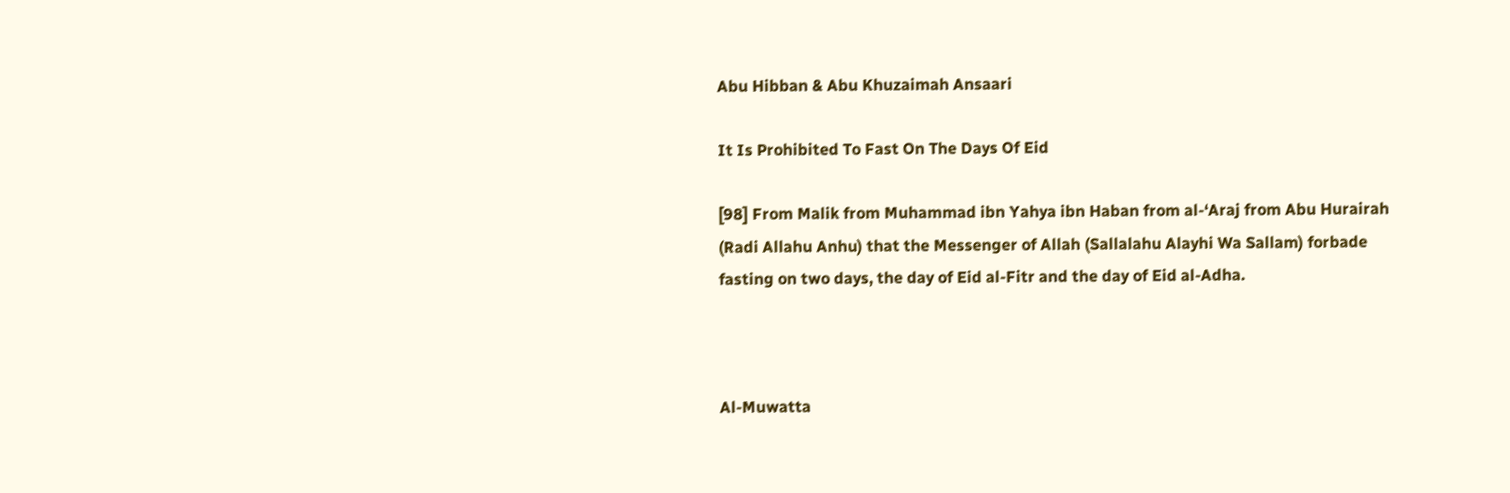Abu Hibban & Abu Khuzaimah Ansaari

It Is Prohibited To Fast On The Days Of Eid

[98] From Malik from Muhammad ibn Yahya ibn Haban from al-‘Araj from Abu Hurairah (Radi Allahu Anhu) that the Messenger of Allah (Sallalahu Alayhi Wa Sallam) forbade fasting on two days, the day of Eid al-Fitr and the day of Eid al-Adha.



Al-Muwatta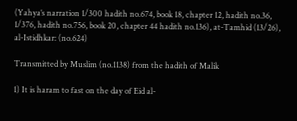(Yahya’s narration 1/300 hadith no.674, book 18, chapter 12, hadith no.36, 1/376, hadith no.756, book 20, chapter 44 hadith no.136), at-Tamhid (13/26), al-Istidhkar: (no.624)

Transmitted by Muslim (no.1138) from the hadith of Malik

1) It is haram to fast on the day of Eid al-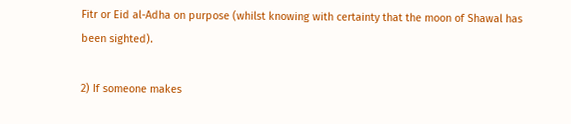Fitr or Eid al-Adha on purpose (whilst knowing with certainty that the moon of Shawal has been sighted).

2) If someone makes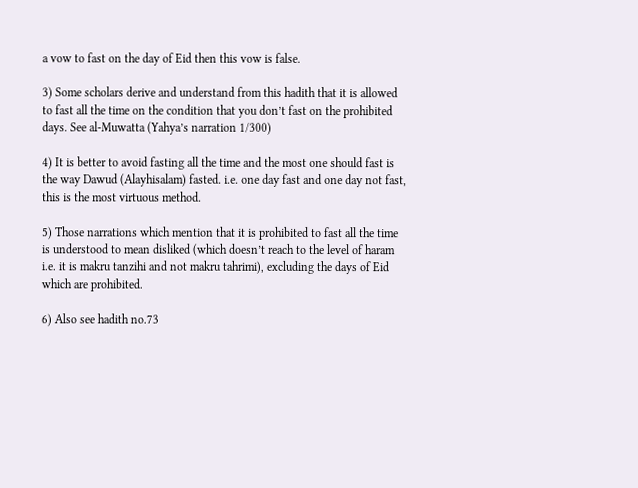a vow to fast on the day of Eid then this vow is false.

3) Some scholars derive and understand from this hadith that it is allowed to fast all the time on the condition that you don’t fast on the prohibited days. See al-Muwatta (Yahya’s narration 1/300)

4) It is better to avoid fasting all the time and the most one should fast is the way Dawud (Alayhisalam) fasted. i.e. one day fast and one day not fast, this is the most virtuous method.

5) Those narrations which mention that it is prohibited to fast all the time is understood to mean disliked (which doesn’t reach to the level of haram i.e. it is makru tanzihi and not makru tahrimi), excluding the days of Eid which are prohibited.

6) Also see hadith no.73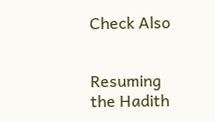Check Also


Resuming the Hadith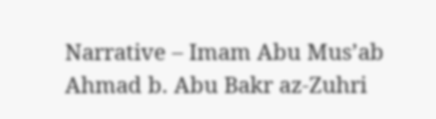Narrative – Imam Abu Mus’ab Ahmad b. Abu Bakr az-Zuhri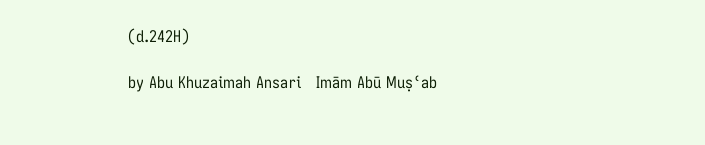(d.242H)

by Abu Khuzaimah Ansari   Imām Abū Muṣʿab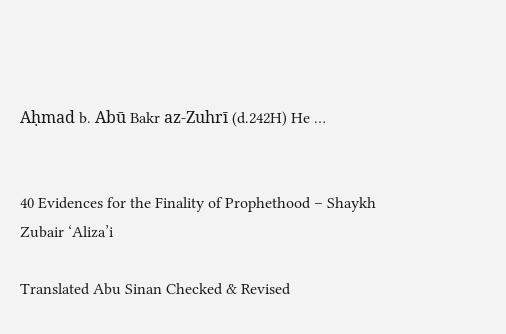Aḥmad b. Abū Bakr az-Zuhrī (d.242H) He …


40 Evidences for the Finality of Prophethood – Shaykh Zubair ‘Aliza’i

Translated Abu Sinan Checked & Revised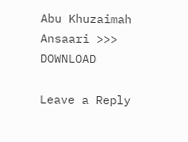Abu Khuzaimah Ansaari >>> DOWNLOAD

Leave a Reply